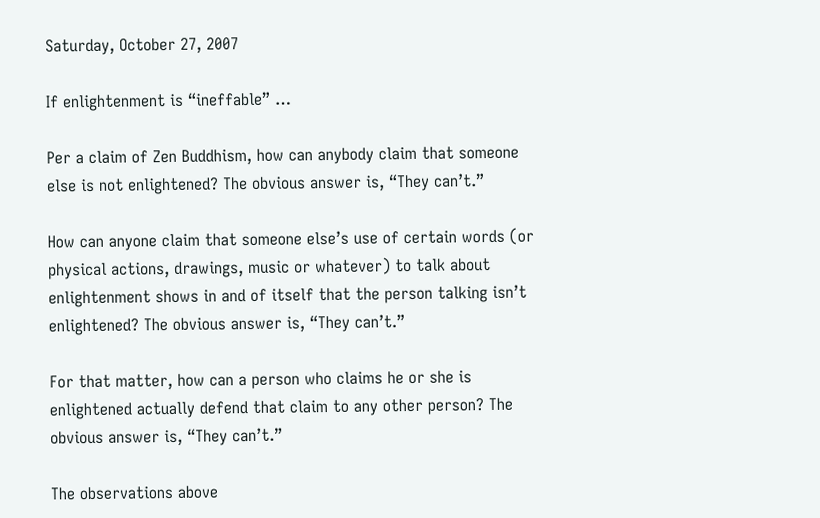Saturday, October 27, 2007

If enlightenment is “ineffable” …

Per a claim of Zen Buddhism, how can anybody claim that someone else is not enlightened? The obvious answer is, “They can’t.”

How can anyone claim that someone else’s use of certain words (or physical actions, drawings, music or whatever) to talk about enlightenment shows in and of itself that the person talking isn’t enlightened? The obvious answer is, “They can’t.”

For that matter, how can a person who claims he or she is enlightened actually defend that claim to any other person? The obvious answer is, “They can’t.”

The observations above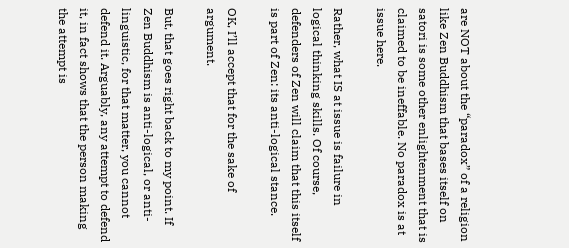are NOT about the “paradox” of a religion like Zen Buddhism that bases itself on satori is some other enlightenment that is claimed to be ineffable. No paradox is at issue here.

Rather, what IS at issue is failure in logical thinking skills. Of course, defenders of Zen will claim that this itself is part of Zen: its anti-logical stance.

OK, I’ll accept that for the sake of argument.

But, that goes right back to my point. If Zen Buddhism is anti-logical, or anti-linguistic, for that matter, you cannot defend it. Arguably, any attempt to defend it, in fact shows that the person making the attempt is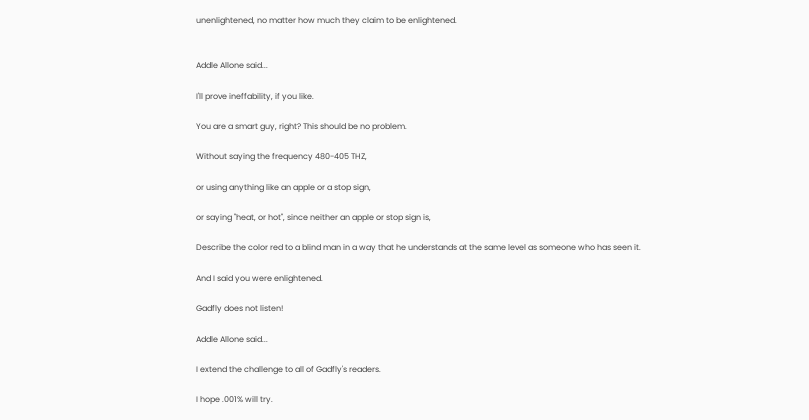unenlightened, no matter how much they claim to be enlightened.


Addle Allone said...

I'll prove ineffability, if you like.

You are a smart guy, right? This should be no problem.

Without saying the frequency 480-405 THZ,

or using anything like an apple or a stop sign,

or saying "heat, or hot", since neither an apple or stop sign is,

Describe the color red to a blind man in a way that he understands at the same level as someone who has seen it.

And I said you were enlightened.

Gadfly does not listen!

Addle Allone said...

I extend the challenge to all of Gadfly's readers.

I hope .001% will try.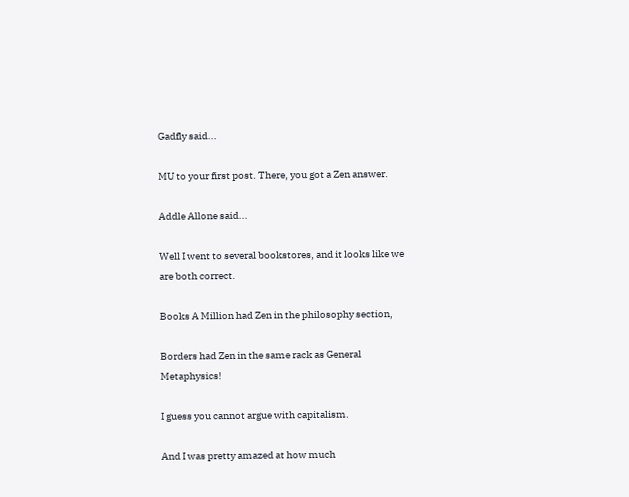Gadfly said...

MU to your first post. There, you got a Zen answer.

Addle Allone said...

Well I went to several bookstores, and it looks like we are both correct.

Books A Million had Zen in the philosophy section,

Borders had Zen in the same rack as General Metaphysics!

I guess you cannot argue with capitalism.

And I was pretty amazed at how much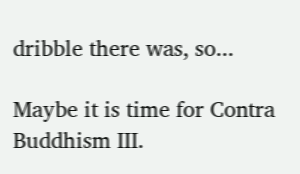dribble there was, so...

Maybe it is time for Contra Buddhism III.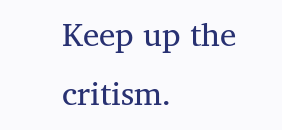Keep up the critism.